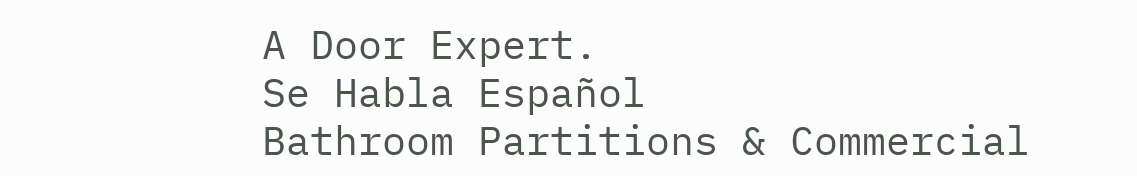A Door Expert.
Se Habla Español
Bathroom Partitions & Commercial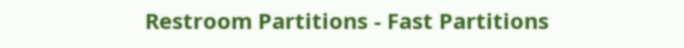Restroom Partitions - Fast Partitions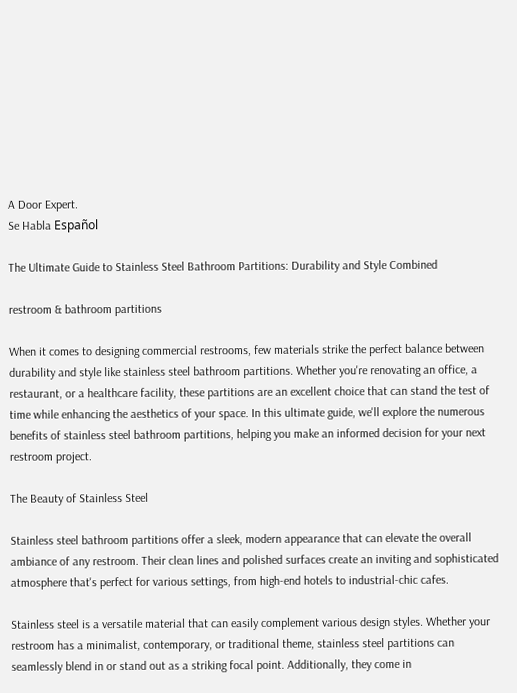A Door Expert.
Se Habla Español

The Ultimate Guide to Stainless Steel Bathroom Partitions: Durability and Style Combined

restroom & bathroom partitions

When it comes to designing commercial restrooms, few materials strike the perfect balance between durability and style like stainless steel bathroom partitions. Whether you're renovating an office, a restaurant, or a healthcare facility, these partitions are an excellent choice that can stand the test of time while enhancing the aesthetics of your space. In this ultimate guide, we'll explore the numerous benefits of stainless steel bathroom partitions, helping you make an informed decision for your next restroom project.

The Beauty of Stainless Steel

Stainless steel bathroom partitions offer a sleek, modern appearance that can elevate the overall ambiance of any restroom. Their clean lines and polished surfaces create an inviting and sophisticated atmosphere that's perfect for various settings, from high-end hotels to industrial-chic cafes.

Stainless steel is a versatile material that can easily complement various design styles. Whether your restroom has a minimalist, contemporary, or traditional theme, stainless steel partitions can seamlessly blend in or stand out as a striking focal point. Additionally, they come in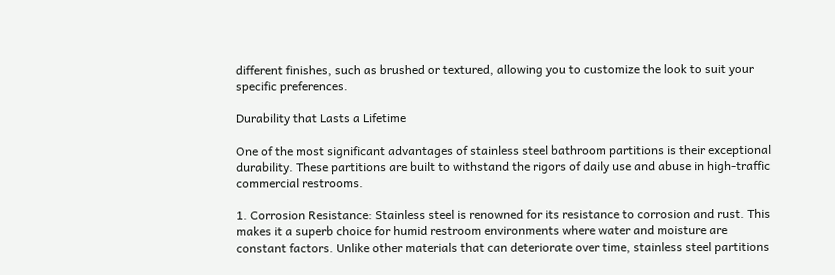different finishes, such as brushed or textured, allowing you to customize the look to suit your specific preferences.

Durability that Lasts a Lifetime

One of the most significant advantages of stainless steel bathroom partitions is their exceptional durability. These partitions are built to withstand the rigors of daily use and abuse in high-traffic commercial restrooms.

1. Corrosion Resistance: Stainless steel is renowned for its resistance to corrosion and rust. This makes it a superb choice for humid restroom environments where water and moisture are constant factors. Unlike other materials that can deteriorate over time, stainless steel partitions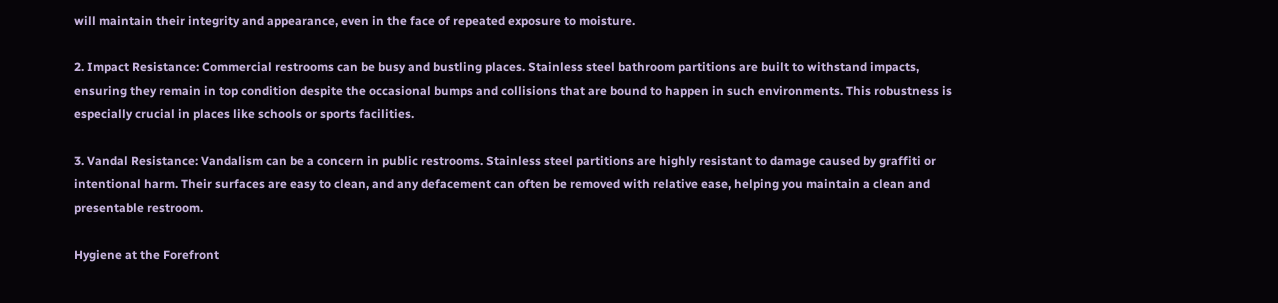will maintain their integrity and appearance, even in the face of repeated exposure to moisture.

2. Impact Resistance: Commercial restrooms can be busy and bustling places. Stainless steel bathroom partitions are built to withstand impacts, ensuring they remain in top condition despite the occasional bumps and collisions that are bound to happen in such environments. This robustness is especially crucial in places like schools or sports facilities.

3. Vandal Resistance: Vandalism can be a concern in public restrooms. Stainless steel partitions are highly resistant to damage caused by graffiti or intentional harm. Their surfaces are easy to clean, and any defacement can often be removed with relative ease, helping you maintain a clean and presentable restroom.

Hygiene at the Forefront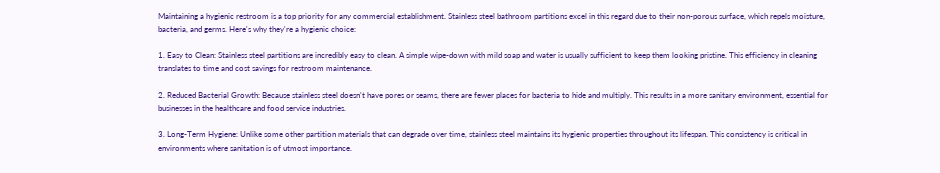Maintaining a hygienic restroom is a top priority for any commercial establishment. Stainless steel bathroom partitions excel in this regard due to their non-porous surface, which repels moisture, bacteria, and germs. Here's why they're a hygienic choice:

1. Easy to Clean: Stainless steel partitions are incredibly easy to clean. A simple wipe-down with mild soap and water is usually sufficient to keep them looking pristine. This efficiency in cleaning translates to time and cost savings for restroom maintenance.

2. Reduced Bacterial Growth: Because stainless steel doesn't have pores or seams, there are fewer places for bacteria to hide and multiply. This results in a more sanitary environment, essential for businesses in the healthcare and food service industries.

3. Long-Term Hygiene: Unlike some other partition materials that can degrade over time, stainless steel maintains its hygienic properties throughout its lifespan. This consistency is critical in environments where sanitation is of utmost importance.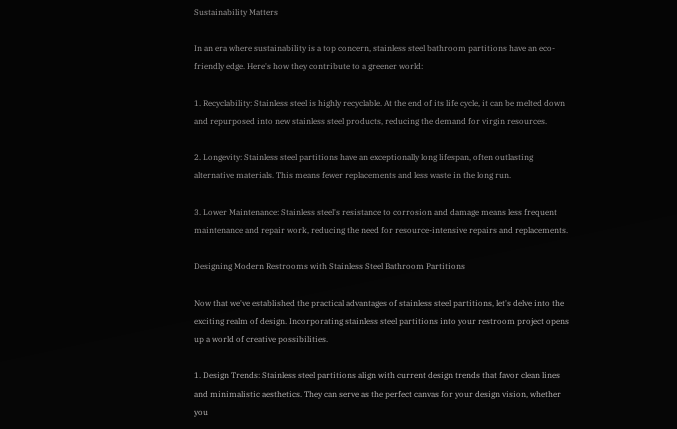Sustainability Matters

In an era where sustainability is a top concern, stainless steel bathroom partitions have an eco-friendly edge. Here's how they contribute to a greener world:

1. Recyclability: Stainless steel is highly recyclable. At the end of its life cycle, it can be melted down and repurposed into new stainless steel products, reducing the demand for virgin resources.

2. Longevity: Stainless steel partitions have an exceptionally long lifespan, often outlasting alternative materials. This means fewer replacements and less waste in the long run.

3. Lower Maintenance: Stainless steel's resistance to corrosion and damage means less frequent maintenance and repair work, reducing the need for resource-intensive repairs and replacements.

Designing Modern Restrooms with Stainless Steel Bathroom Partitions

Now that we've established the practical advantages of stainless steel partitions, let's delve into the exciting realm of design. Incorporating stainless steel partitions into your restroom project opens up a world of creative possibilities.

1. Design Trends: Stainless steel partitions align with current design trends that favor clean lines and minimalistic aesthetics. They can serve as the perfect canvas for your design vision, whether you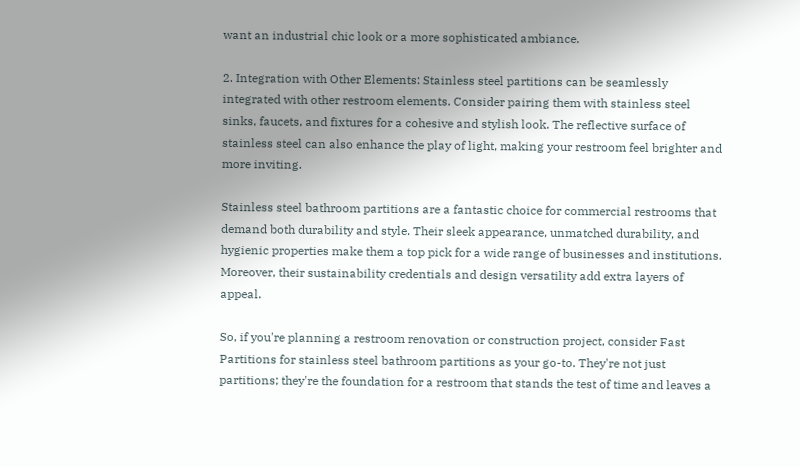want an industrial chic look or a more sophisticated ambiance.

2. Integration with Other Elements: Stainless steel partitions can be seamlessly integrated with other restroom elements. Consider pairing them with stainless steel sinks, faucets, and fixtures for a cohesive and stylish look. The reflective surface of stainless steel can also enhance the play of light, making your restroom feel brighter and more inviting.

Stainless steel bathroom partitions are a fantastic choice for commercial restrooms that demand both durability and style. Their sleek appearance, unmatched durability, and hygienic properties make them a top pick for a wide range of businesses and institutions. Moreover, their sustainability credentials and design versatility add extra layers of appeal.

So, if you're planning a restroom renovation or construction project, consider Fast Partitions for stainless steel bathroom partitions as your go-to. They're not just partitions; they're the foundation for a restroom that stands the test of time and leaves a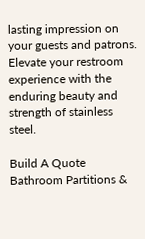lasting impression on your guests and patrons. Elevate your restroom experience with the enduring beauty and strength of stainless steel.

Build A Quote
Bathroom Partitions &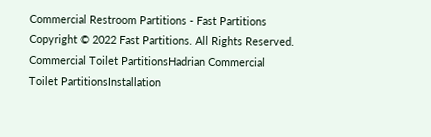Commercial Restroom Partitions - Fast Partitions
Copyright © 2022 Fast Partitions. All Rights Reserved.
Commercial Toilet PartitionsHadrian Commercial Toilet PartitionsInstallation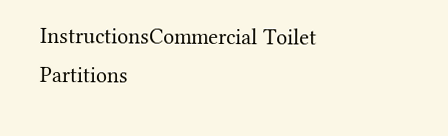InstructionsCommercial Toilet Partitions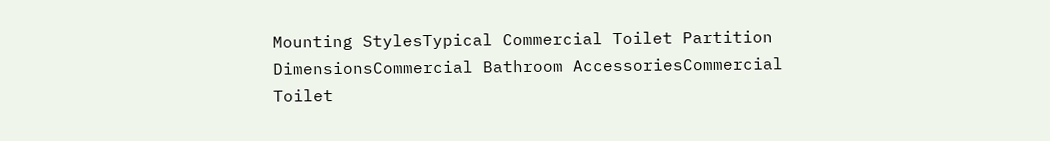Mounting StylesTypical Commercial Toilet Partition DimensionsCommercial Bathroom AccessoriesCommercial Toilet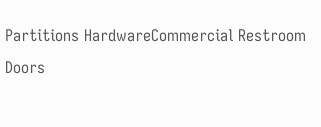Partitions HardwareCommercial Restroom Doors